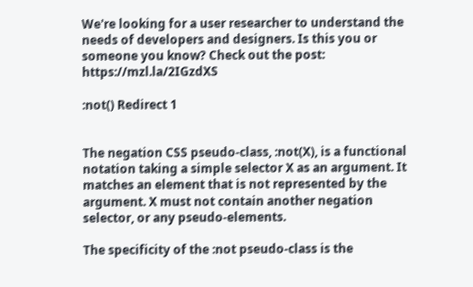We're looking for a user researcher to understand the needs of developers and designers. Is this you or someone you know? Check out the post: https://mzl.la/2IGzdXS

:not() Redirect 1


The negation CSS pseudo-class, :not(X), is a functional notation taking a simple selector X as an argument. It matches an element that is not represented by the argument. X must not contain another negation selector, or any pseudo-elements.

The specificity of the :not pseudo-class is the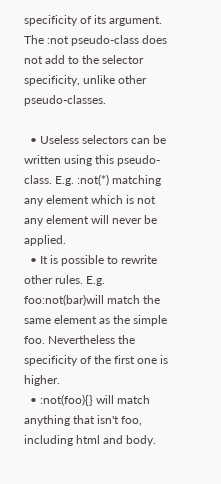specificity of its argument. The :not pseudo-class does not add to the selector specificity, unlike other pseudo-classes.

  • Useless selectors can be written using this pseudo-class. E.g. :not(*) matching any element which is not any element will never be applied.
  • It is possible to rewrite other rules. E.g. foo:not(bar)will match the same element as the simple foo. Nevertheless the specificity of the first one is higher.
  • :not(foo){} will match anything that isn't foo, including html and body.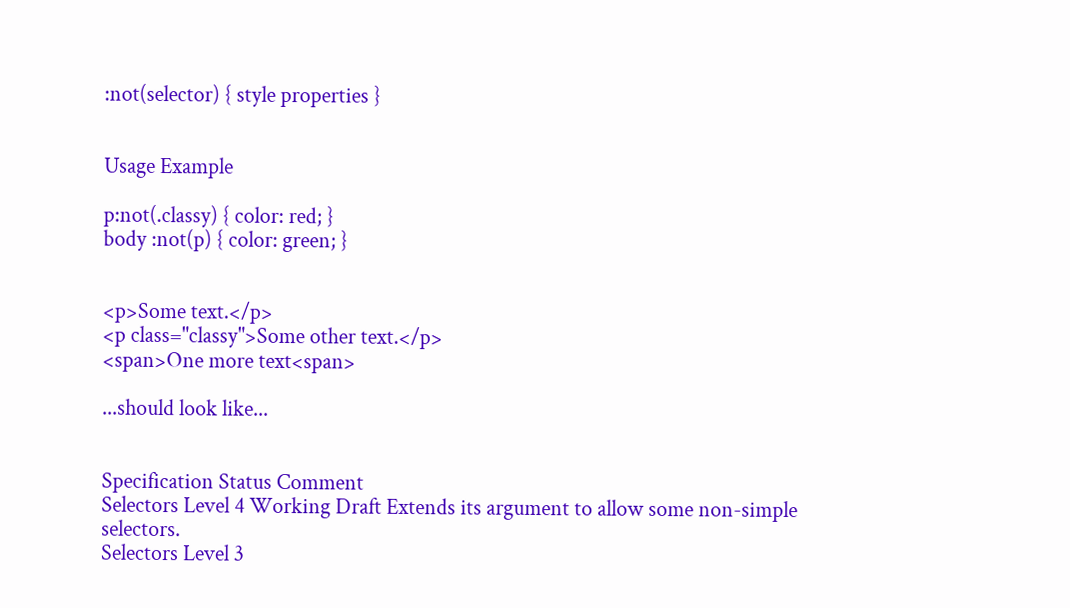:not(selector) { style properties }


Usage Example

p:not(.classy) { color: red; }
body :not(p) { color: green; }


<p>Some text.</p>
<p class="classy">Some other text.</p>
<span>One more text<span>

...should look like...


Specification Status Comment
Selectors Level 4 Working Draft Extends its argument to allow some non-simple selectors.
Selectors Level 3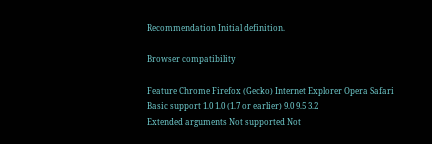Recommendation Initial definition.

Browser compatibility

Feature Chrome Firefox (Gecko) Internet Explorer Opera Safari
Basic support 1.0 1.0 (1.7 or earlier) 9.0 9.5 3.2
Extended arguments Not supported Not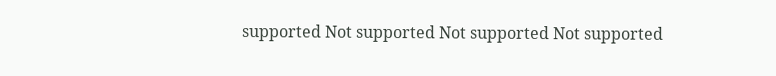supported Not supported Not supported Not supported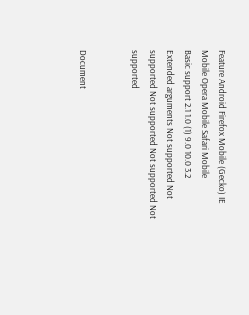Feature Android Firefox Mobile (Gecko) IE Mobile Opera Mobile Safari Mobile
Basic support 2.1 1.0 (1) 9.0 10.0 3.2
Extended arguments Not supported Not supported Not supported Not supported Not supported


Document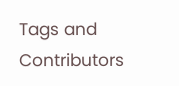Tags and Contributors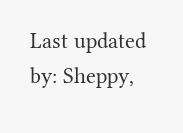Last updated by: Sheppy,